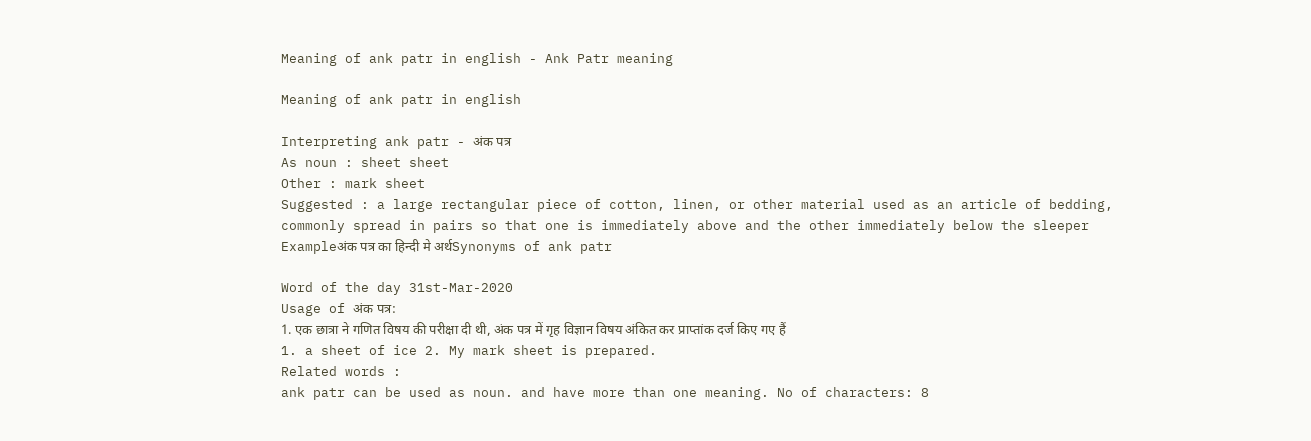Meaning of ank patr in english - Ank Patr meaning

Meaning of ank patr in english

Interpreting ank patr - अंक पत्र
As noun : sheet sheet
Other : mark sheet
Suggested : a large rectangular piece of cotton, linen, or other material used as an article of bedding, commonly spread in pairs so that one is immediately above and the other immediately below the sleeper
Exampleअंक पत्र का हिन्दी मे अर्थSynonyms of ank patr

Word of the day 31st-Mar-2020
Usage of अंक पत्र:
1. एक छात्रा ने गणित विषय की परीक्षा दी थी, अंक पत्र में गृह विज्ञान विषय अंकित कर प्राप्तांक दर्ज किए गए हैं
1. a sheet of ice 2. My mark sheet is prepared.
Related words :
ank patr can be used as noun. and have more than one meaning. No of characters: 8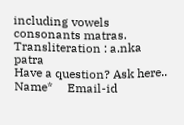including vowels consonants matras. Transliteration : a.nka patra
Have a question? Ask here..
Name*     Email-id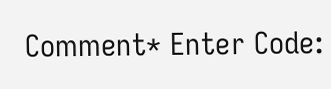Comment* Enter Code: